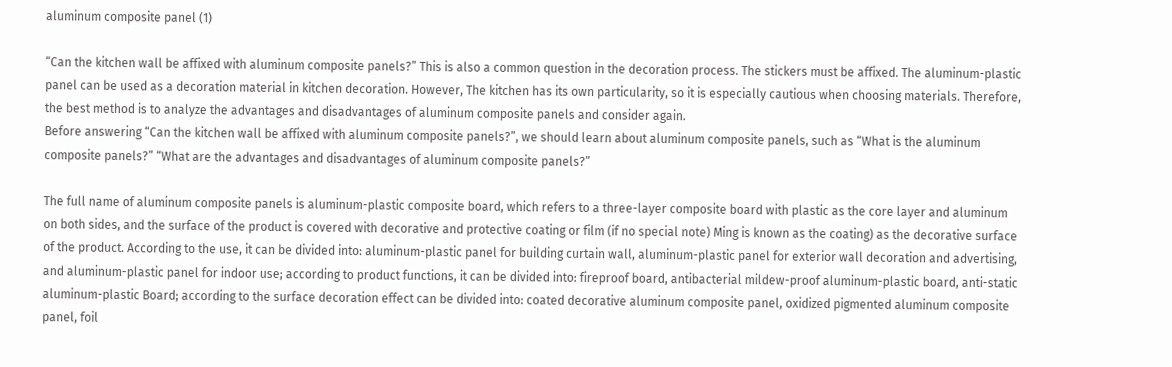aluminum composite panel (1)

“Can the kitchen wall be affixed with aluminum composite panels?” This is also a common question in the decoration process. The stickers must be affixed. The aluminum-plastic panel can be used as a decoration material in kitchen decoration. However, The kitchen has its own particularity, so it is especially cautious when choosing materials. Therefore, the best method is to analyze the advantages and disadvantages of aluminum composite panels and consider again.
Before answering “Can the kitchen wall be affixed with aluminum composite panels?”, we should learn about aluminum composite panels, such as “What is the aluminum composite panels?” “What are the advantages and disadvantages of aluminum composite panels?”

The full name of aluminum composite panels is aluminum-plastic composite board, which refers to a three-layer composite board with plastic as the core layer and aluminum on both sides, and the surface of the product is covered with decorative and protective coating or film (if no special note) Ming is known as the coating) as the decorative surface of the product. According to the use, it can be divided into: aluminum-plastic panel for building curtain wall, aluminum-plastic panel for exterior wall decoration and advertising, and aluminum-plastic panel for indoor use; according to product functions, it can be divided into: fireproof board, antibacterial mildew-proof aluminum-plastic board, anti-static aluminum-plastic Board; according to the surface decoration effect can be divided into: coated decorative aluminum composite panel, oxidized pigmented aluminum composite panel, foil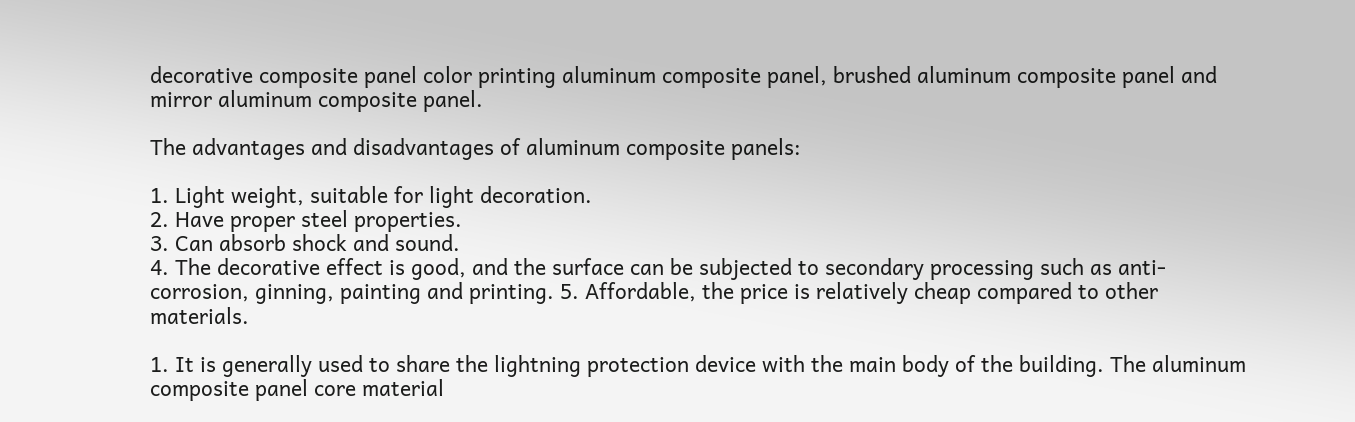decorative composite panel color printing aluminum composite panel, brushed aluminum composite panel and mirror aluminum composite panel.

The advantages and disadvantages of aluminum composite panels:

1. Light weight, suitable for light decoration.
2. Have proper steel properties.
3. Can absorb shock and sound.
4. The decorative effect is good, and the surface can be subjected to secondary processing such as anti-corrosion, ginning, painting and printing. 5. Affordable, the price is relatively cheap compared to other materials.

1. It is generally used to share the lightning protection device with the main body of the building. The aluminum composite panel core material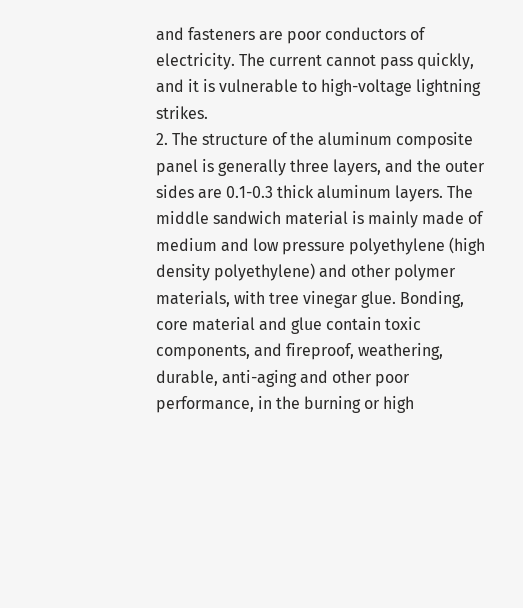and fasteners are poor conductors of electricity. The current cannot pass quickly, and it is vulnerable to high-voltage lightning strikes.
2. The structure of the aluminum composite panel is generally three layers, and the outer sides are 0.1-0.3 thick aluminum layers. The middle sandwich material is mainly made of medium and low pressure polyethylene (high density polyethylene) and other polymer materials, with tree vinegar glue. Bonding, core material and glue contain toxic components, and fireproof, weathering, durable, anti-aging and other poor performance, in the burning or high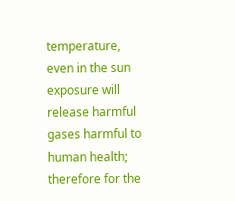temperature, even in the sun exposure will release harmful gases harmful to human health; therefore for the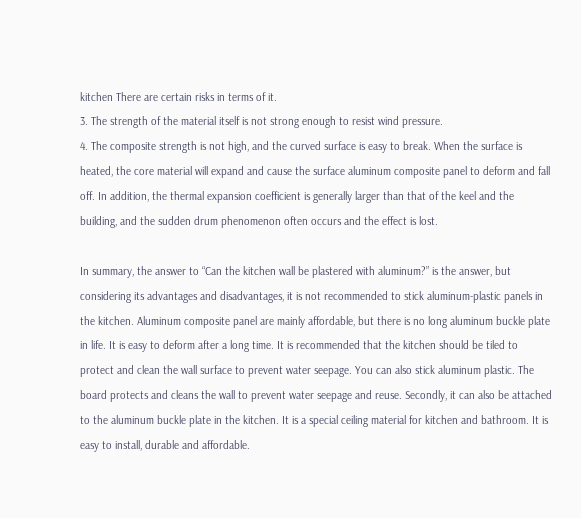kitchen There are certain risks in terms of it.
3. The strength of the material itself is not strong enough to resist wind pressure.
4. The composite strength is not high, and the curved surface is easy to break. When the surface is heated, the core material will expand and cause the surface aluminum composite panel to deform and fall off. In addition, the thermal expansion coefficient is generally larger than that of the keel and the building, and the sudden drum phenomenon often occurs and the effect is lost.

In summary, the answer to “Can the kitchen wall be plastered with aluminum?” is the answer, but considering its advantages and disadvantages, it is not recommended to stick aluminum-plastic panels in the kitchen. Aluminum composite panel are mainly affordable, but there is no long aluminum buckle plate in life. It is easy to deform after a long time. It is recommended that the kitchen should be tiled to protect and clean the wall surface to prevent water seepage. You can also stick aluminum plastic. The board protects and cleans the wall to prevent water seepage and reuse. Secondly, it can also be attached to the aluminum buckle plate in the kitchen. It is a special ceiling material for kitchen and bathroom. It is easy to install, durable and affordable.